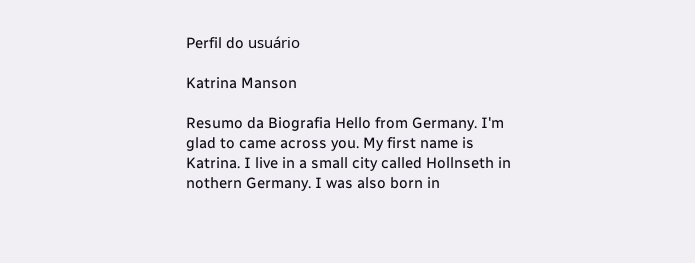Perfil do usuário

Katrina Manson

Resumo da Biografia Hello from Germany. I'm glad to came across you. My first name is Katrina. I live in a small city called Hollnseth in nothern Germany. I was also born in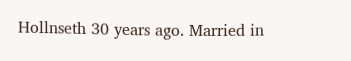Hollnseth 30 years ago. Married in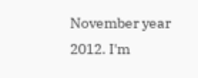November year 2012. I'm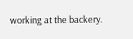working at the backery.